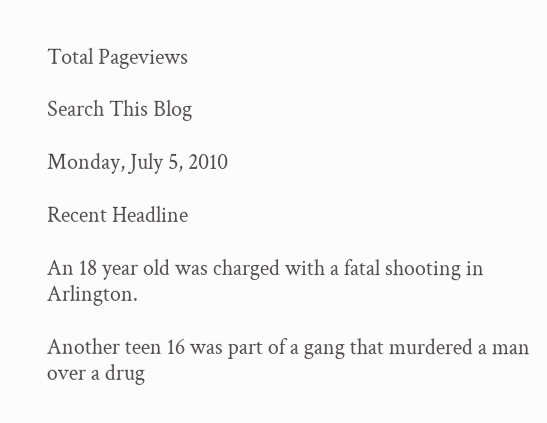Total Pageviews

Search This Blog

Monday, July 5, 2010

Recent Headline

An 18 year old was charged with a fatal shooting in Arlington.

Another teen 16 was part of a gang that murdered a man over a drug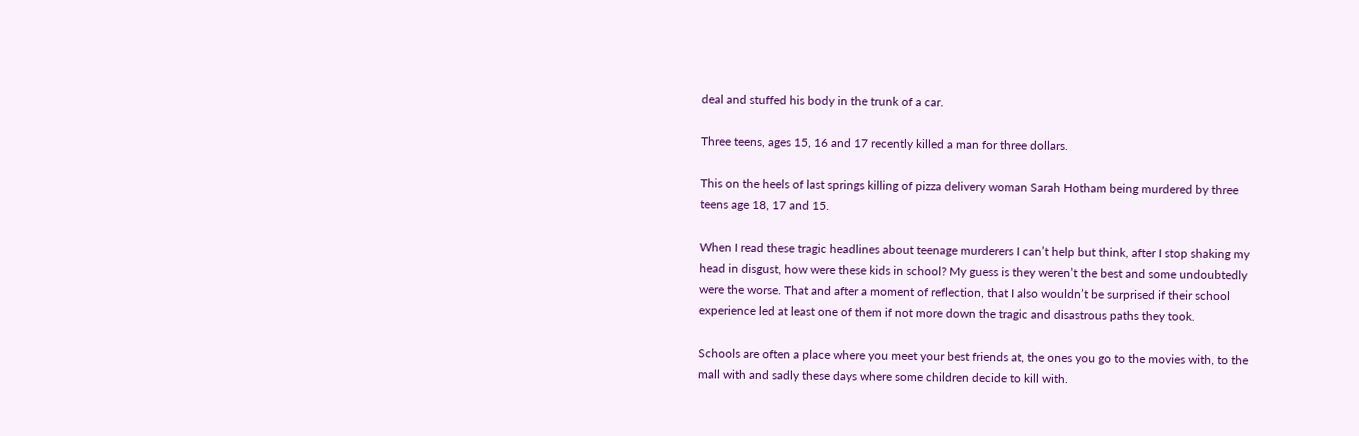deal and stuffed his body in the trunk of a car.

Three teens, ages 15, 16 and 17 recently killed a man for three dollars.

This on the heels of last springs killing of pizza delivery woman Sarah Hotham being murdered by three teens age 18, 17 and 15.

When I read these tragic headlines about teenage murderers I can’t help but think, after I stop shaking my head in disgust, how were these kids in school? My guess is they weren’t the best and some undoubtedly were the worse. That and after a moment of reflection, that I also wouldn’t be surprised if their school experience led at least one of them if not more down the tragic and disastrous paths they took.

Schools are often a place where you meet your best friends at, the ones you go to the movies with, to the mall with and sadly these days where some children decide to kill with.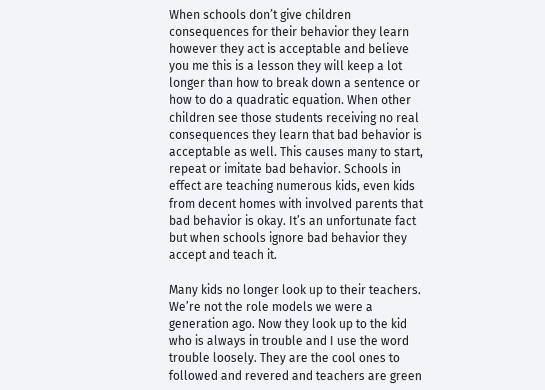When schools don’t give children consequences for their behavior they learn however they act is acceptable and believe you me this is a lesson they will keep a lot longer than how to break down a sentence or how to do a quadratic equation. When other children see those students receiving no real consequences they learn that bad behavior is acceptable as well. This causes many to start, repeat or imitate bad behavior. Schools in effect are teaching numerous kids, even kids from decent homes with involved parents that bad behavior is okay. It’s an unfortunate fact but when schools ignore bad behavior they accept and teach it.

Many kids no longer look up to their teachers. We’re not the role models we were a generation ago. Now they look up to the kid who is always in trouble and I use the word trouble loosely. They are the cool ones to followed and revered and teachers are green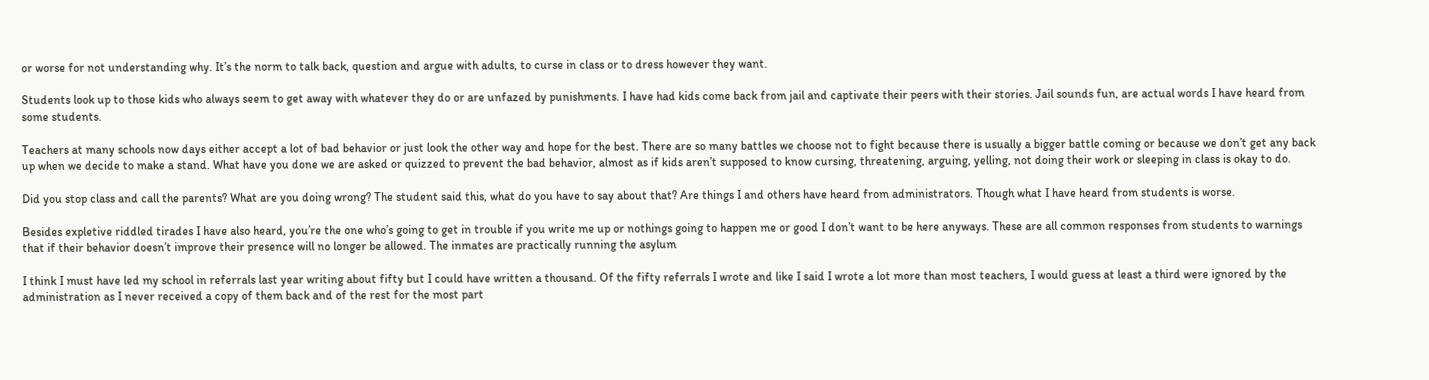or worse for not understanding why. It’s the norm to talk back, question and argue with adults, to curse in class or to dress however they want.

Students look up to those kids who always seem to get away with whatever they do or are unfazed by punishments. I have had kids come back from jail and captivate their peers with their stories. Jail sounds fun, are actual words I have heard from some students.

Teachers at many schools now days either accept a lot of bad behavior or just look the other way and hope for the best. There are so many battles we choose not to fight because there is usually a bigger battle coming or because we don’t get any back up when we decide to make a stand. What have you done we are asked or quizzed to prevent the bad behavior, almost as if kids aren’t supposed to know cursing, threatening, arguing, yelling, not doing their work or sleeping in class is okay to do.

Did you stop class and call the parents? What are you doing wrong? The student said this, what do you have to say about that? Are things I and others have heard from administrators. Though what I have heard from students is worse.

Besides expletive riddled tirades I have also heard, you’re the one who’s going to get in trouble if you write me up or nothings going to happen me or good I don’t want to be here anyways. These are all common responses from students to warnings that if their behavior doesn’t improve their presence will no longer be allowed. The inmates are practically running the asylum

I think I must have led my school in referrals last year writing about fifty but I could have written a thousand. Of the fifty referrals I wrote and like I said I wrote a lot more than most teachers, I would guess at least a third were ignored by the administration as I never received a copy of them back and of the rest for the most part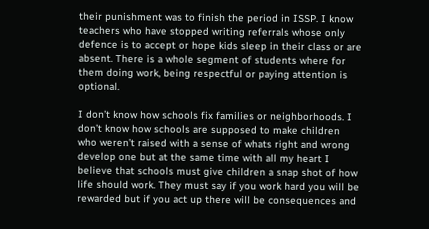their punishment was to finish the period in ISSP. I know teachers who have stopped writing referrals whose only defence is to accept or hope kids sleep in their class or are absent. There is a whole segment of students where for them doing work, being respectful or paying attention is optional.

I don’t know how schools fix families or neighborhoods. I don’t know how schools are supposed to make children who weren’t raised with a sense of whats right and wrong develop one but at the same time with all my heart I believe that schools must give children a snap shot of how life should work. They must say if you work hard you will be rewarded but if you act up there will be consequences and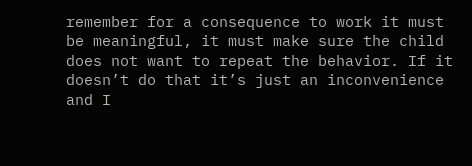remember for a consequence to work it must be meaningful, it must make sure the child does not want to repeat the behavior. If it doesn’t do that it’s just an inconvenience and I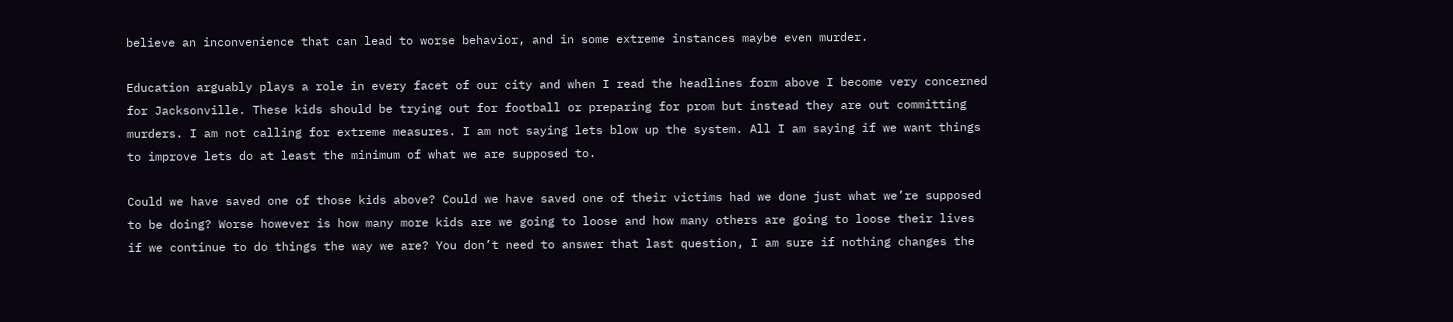believe an inconvenience that can lead to worse behavior, and in some extreme instances maybe even murder.

Education arguably plays a role in every facet of our city and when I read the headlines form above I become very concerned for Jacksonville. These kids should be trying out for football or preparing for prom but instead they are out committing murders. I am not calling for extreme measures. I am not saying lets blow up the system. All I am saying if we want things to improve lets do at least the minimum of what we are supposed to.

Could we have saved one of those kids above? Could we have saved one of their victims had we done just what we’re supposed to be doing? Worse however is how many more kids are we going to loose and how many others are going to loose their lives if we continue to do things the way we are? You don’t need to answer that last question, I am sure if nothing changes the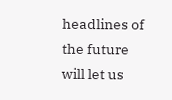headlines of the future will let us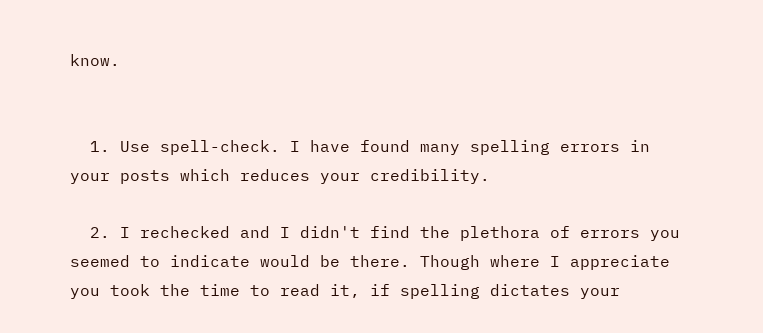know.


  1. Use spell-check. I have found many spelling errors in your posts which reduces your credibility.

  2. I rechecked and I didn't find the plethora of errors you seemed to indicate would be there. Though where I appreciate you took the time to read it, if spelling dictates your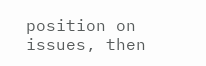position on issues, then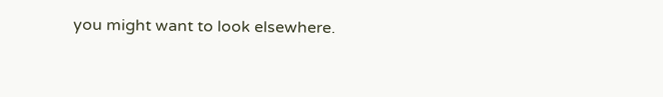you might want to look elsewhere.